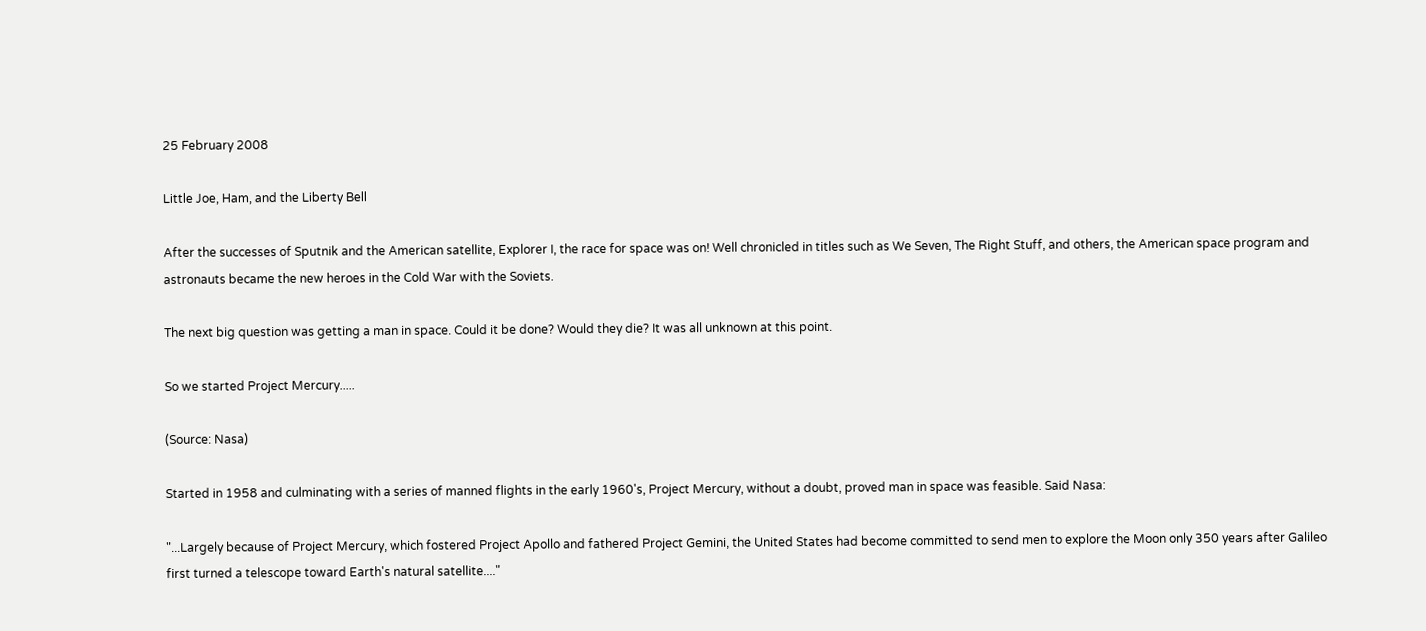25 February 2008

Little Joe, Ham, and the Liberty Bell

After the successes of Sputnik and the American satellite, Explorer I, the race for space was on! Well chronicled in titles such as We Seven, The Right Stuff, and others, the American space program and astronauts became the new heroes in the Cold War with the Soviets.

The next big question was getting a man in space. Could it be done? Would they die? It was all unknown at this point.

So we started Project Mercury.....

(Source: Nasa)

Started in 1958 and culminating with a series of manned flights in the early 1960's, Project Mercury, without a doubt, proved man in space was feasible. Said Nasa:

"...Largely because of Project Mercury, which fostered Project Apollo and fathered Project Gemini, the United States had become committed to send men to explore the Moon only 350 years after Galileo first turned a telescope toward Earth's natural satellite...."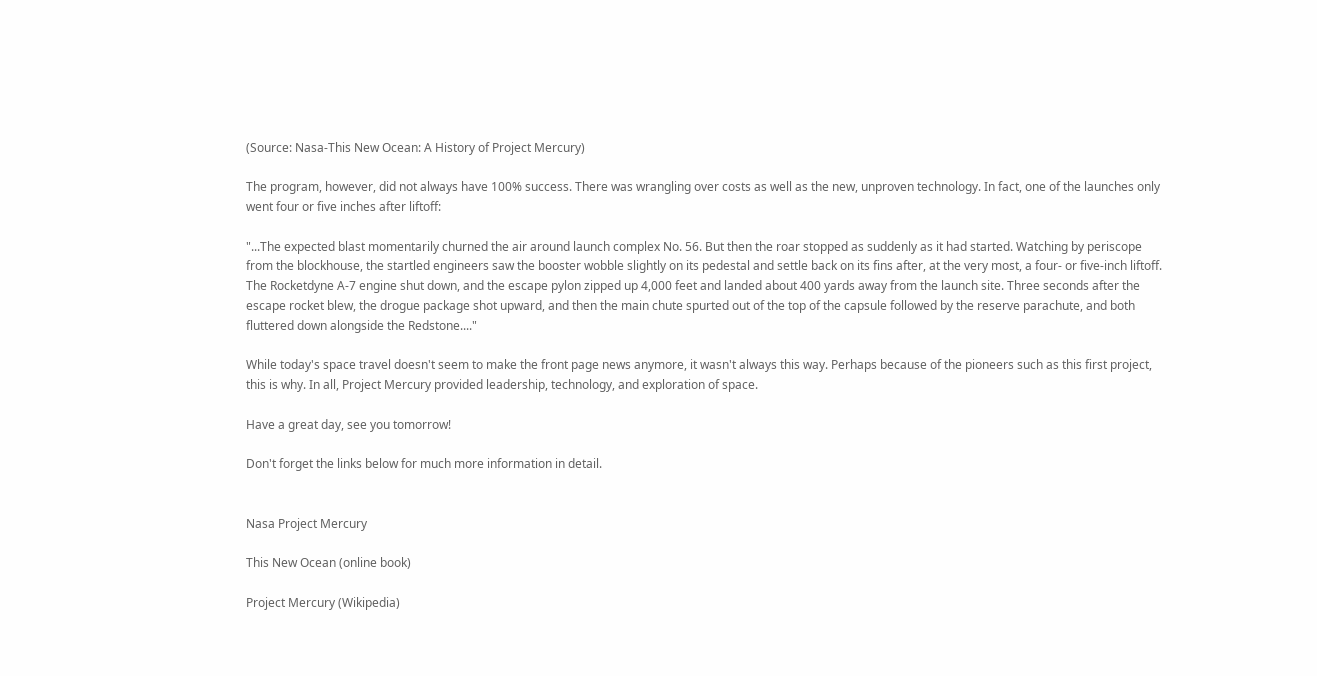(Source: Nasa-This New Ocean: A History of Project Mercury)

The program, however, did not always have 100% success. There was wrangling over costs as well as the new, unproven technology. In fact, one of the launches only went four or five inches after liftoff:

"...The expected blast momentarily churned the air around launch complex No. 56. But then the roar stopped as suddenly as it had started. Watching by periscope from the blockhouse, the startled engineers saw the booster wobble slightly on its pedestal and settle back on its fins after, at the very most, a four- or five-inch liftoff. The Rocketdyne A-7 engine shut down, and the escape pylon zipped up 4,000 feet and landed about 400 yards away from the launch site. Three seconds after the escape rocket blew, the drogue package shot upward, and then the main chute spurted out of the top of the capsule followed by the reserve parachute, and both fluttered down alongside the Redstone...."

While today's space travel doesn't seem to make the front page news anymore, it wasn't always this way. Perhaps because of the pioneers such as this first project, this is why. In all, Project Mercury provided leadership, technology, and exploration of space.

Have a great day, see you tomorrow!

Don't forget the links below for much more information in detail.


Nasa Project Mercury

This New Ocean (online book)

Project Mercury (Wikipedia)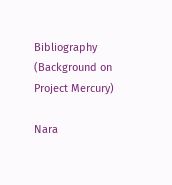Bibliography (Background on Project Mercury)

Nara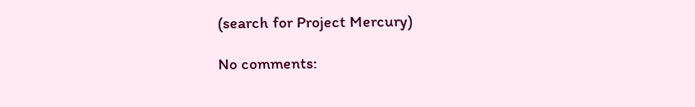(search for Project Mercury)

No comments: